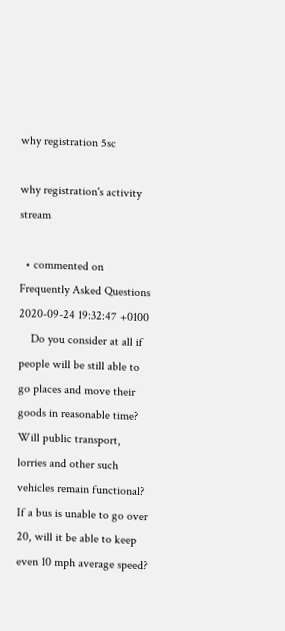why registration 5sc

why registration's activity stream

  • commented on Frequently Asked Questions 2020-09-24 19:32:47 +0100
    Do you consider at all if people will be still able to go places and move their goods in reasonable time? Will public transport, lorries and other such vehicles remain functional? If a bus is unable to go over 20, will it be able to keep even 10 mph average speed?